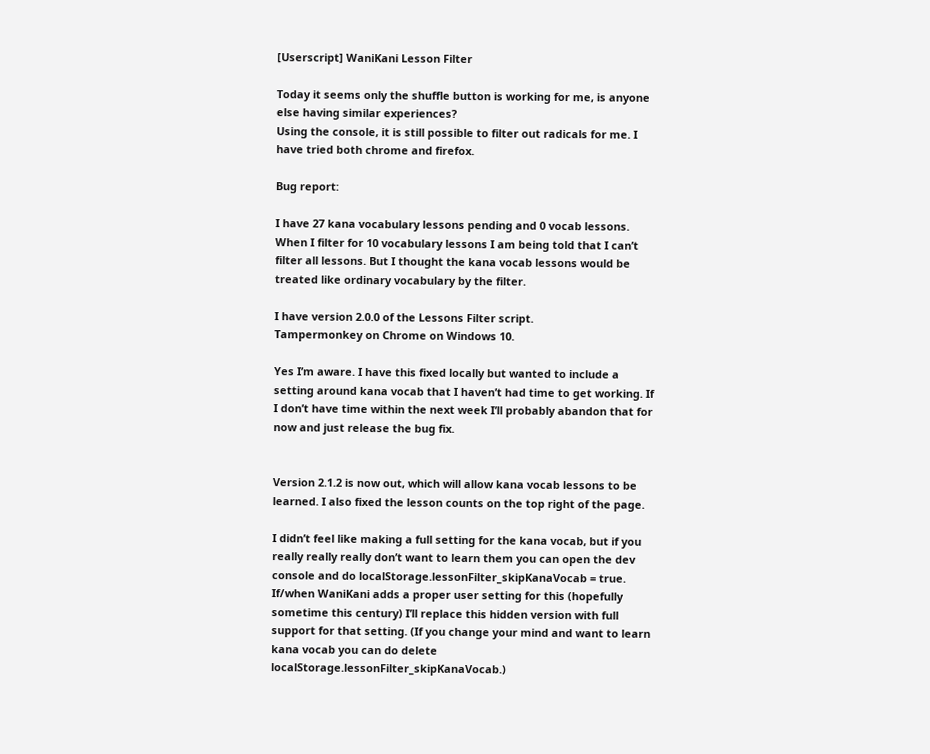[Userscript] WaniKani Lesson Filter

Today it seems only the shuffle button is working for me, is anyone else having similar experiences?
Using the console, it is still possible to filter out radicals for me. I have tried both chrome and firefox.

Bug report:

I have 27 kana vocabulary lessons pending and 0 vocab lessons. When I filter for 10 vocabulary lessons I am being told that I can’t filter all lessons. But I thought the kana vocab lessons would be treated like ordinary vocabulary by the filter.

I have version 2.0.0 of the Lessons Filter script.
Tampermonkey on Chrome on Windows 10.

Yes I’m aware. I have this fixed locally but wanted to include a setting around kana vocab that I haven’t had time to get working. If I don’t have time within the next week I’ll probably abandon that for now and just release the bug fix.


Version 2.1.2 is now out, which will allow kana vocab lessons to be learned. I also fixed the lesson counts on the top right of the page.

I didn’t feel like making a full setting for the kana vocab, but if you really really really don’t want to learn them you can open the dev console and do localStorage.lessonFilter_skipKanaVocab = true. If/when WaniKani adds a proper user setting for this (hopefully sometime this century) I’ll replace this hidden version with full support for that setting. (If you change your mind and want to learn kana vocab you can do delete localStorage.lessonFilter_skipKanaVocab.)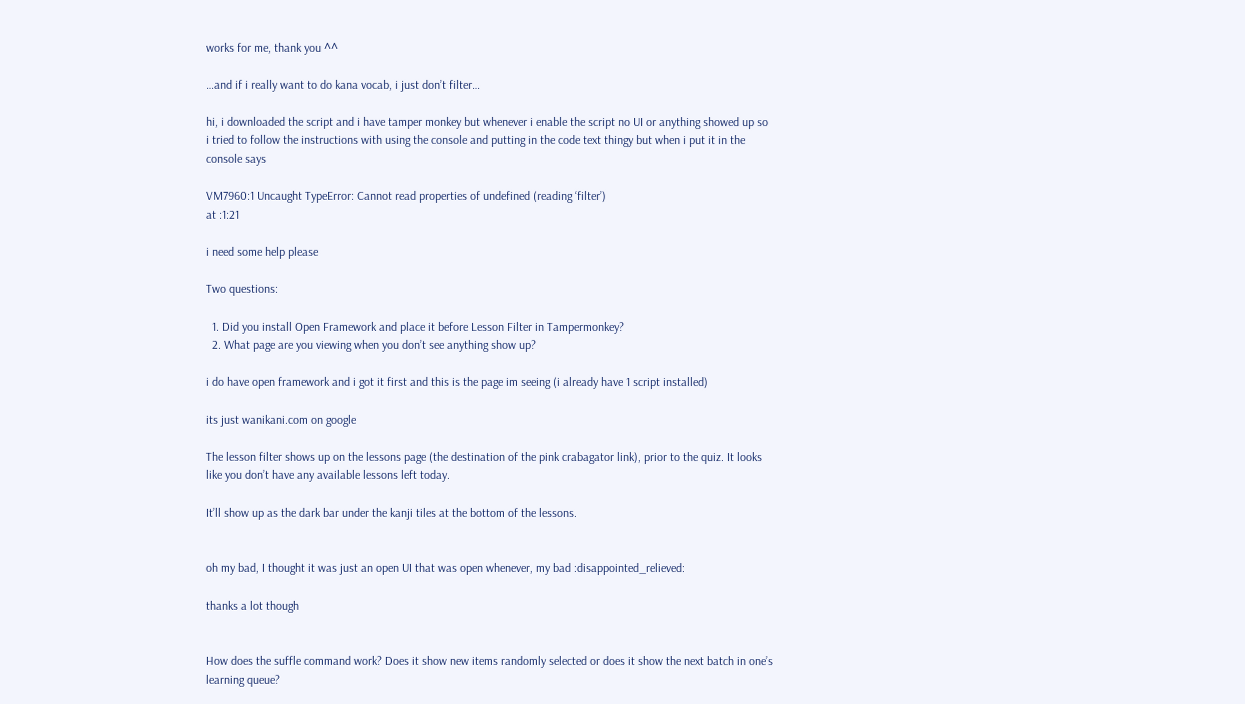works for me, thank you ^^

…and if i really want to do kana vocab, i just don’t filter…

hi, i downloaded the script and i have tamper monkey but whenever i enable the script no UI or anything showed up so i tried to follow the instructions with using the console and putting in the code text thingy but when i put it in the console says

VM7960:1 Uncaught TypeError: Cannot read properties of undefined (reading ‘filter’)
at :1:21

i need some help please

Two questions:

  1. Did you install Open Framework and place it before Lesson Filter in Tampermonkey?
  2. What page are you viewing when you don’t see anything show up?

i do have open framework and i got it first and this is the page im seeing (i already have 1 script installed)

its just wanikani.com on google

The lesson filter shows up on the lessons page (the destination of the pink crabagator link), prior to the quiz. It looks like you don’t have any available lessons left today.

It’ll show up as the dark bar under the kanji tiles at the bottom of the lessons.


oh my bad, I thought it was just an open UI that was open whenever, my bad :disappointed_relieved:

thanks a lot though


How does the suffle command work? Does it show new items randomly selected or does it show the next batch in one’s learning queue?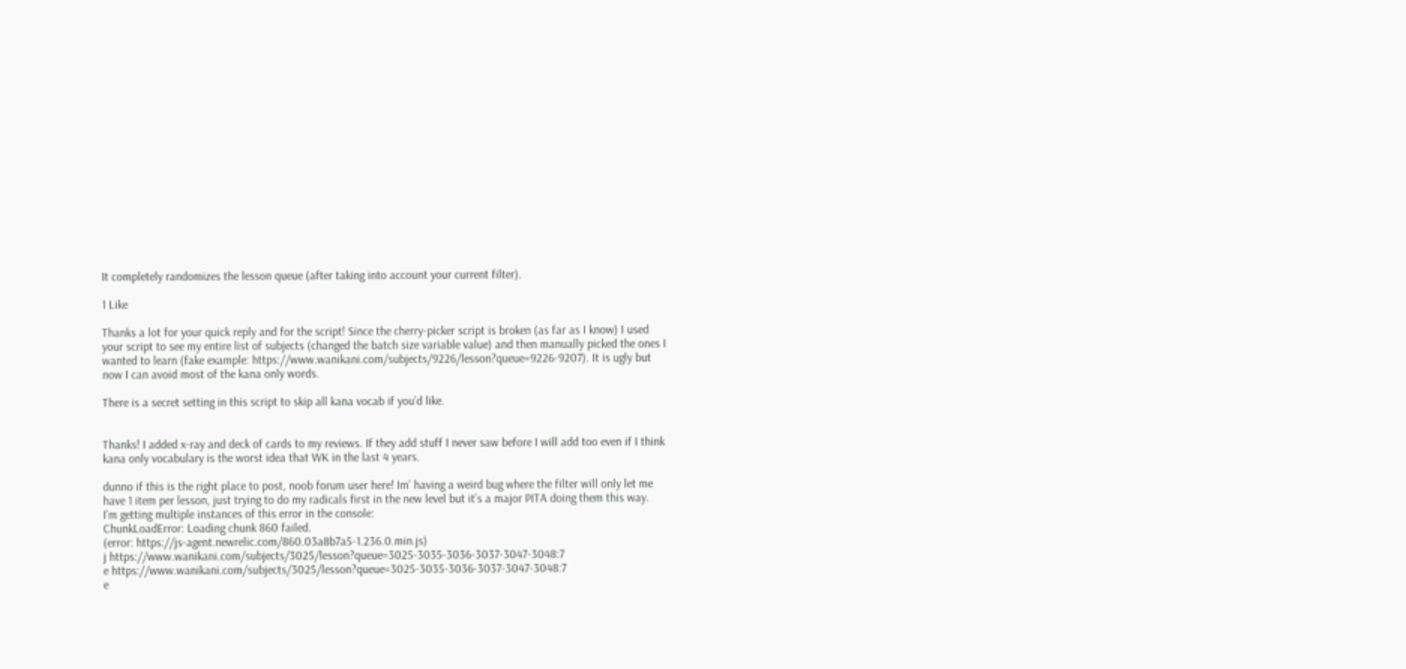It completely randomizes the lesson queue (after taking into account your current filter).

1 Like

Thanks a lot for your quick reply and for the script! Since the cherry-picker script is broken (as far as I know) I used your script to see my entire list of subjects (changed the batch size variable value) and then manually picked the ones I wanted to learn (fake example: https://www.wanikani.com/subjects/9226/lesson?queue=9226-9207). It is ugly but now I can avoid most of the kana only words.

There is a secret setting in this script to skip all kana vocab if you’d like.


Thanks! I added x-ray and deck of cards to my reviews. If they add stuff I never saw before I will add too even if I think kana only vocabulary is the worst idea that WK in the last 4 years.

dunno if this is the right place to post, noob forum user here! Im’ having a weird bug where the filter will only let me have 1 item per lesson, just trying to do my radicals first in the new level but it’s a major PITA doing them this way.
I’m getting multiple instances of this error in the console:
ChunkLoadError: Loading chunk 860 failed.
(error: https://js-agent.newrelic.com/860.03a8b7a5-1.236.0.min.js)
j https://www.wanikani.com/subjects/3025/lesson?queue=3025-3035-3036-3037-3047-3048:7
e https://www.wanikani.com/subjects/3025/lesson?queue=3025-3035-3036-3037-3047-3048:7
e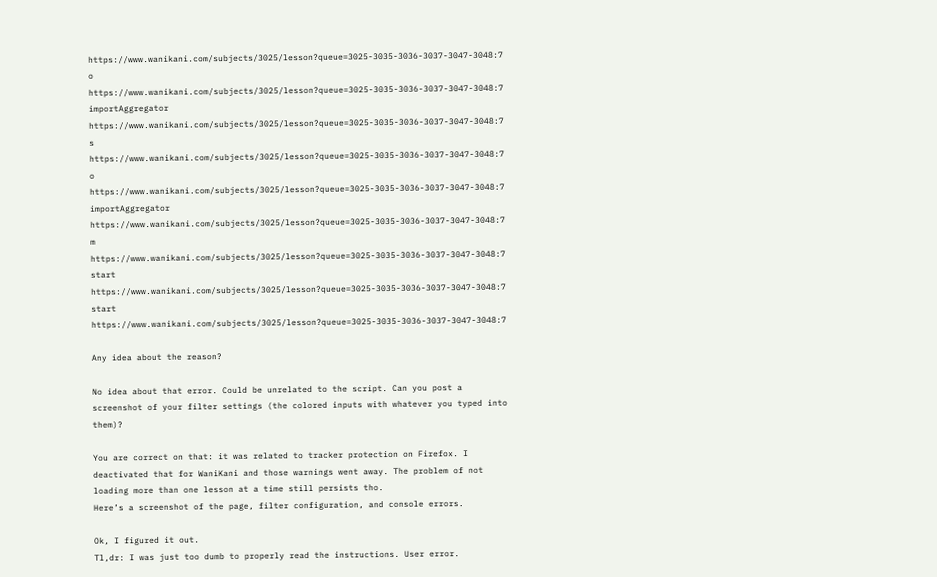https://www.wanikani.com/subjects/3025/lesson?queue=3025-3035-3036-3037-3047-3048:7
o https://www.wanikani.com/subjects/3025/lesson?queue=3025-3035-3036-3037-3047-3048:7
importAggregator https://www.wanikani.com/subjects/3025/lesson?queue=3025-3035-3036-3037-3047-3048:7
s https://www.wanikani.com/subjects/3025/lesson?queue=3025-3035-3036-3037-3047-3048:7
o https://www.wanikani.com/subjects/3025/lesson?queue=3025-3035-3036-3037-3047-3048:7
importAggregator https://www.wanikani.com/subjects/3025/lesson?queue=3025-3035-3036-3037-3047-3048:7
m https://www.wanikani.com/subjects/3025/lesson?queue=3025-3035-3036-3037-3047-3048:7
start https://www.wanikani.com/subjects/3025/lesson?queue=3025-3035-3036-3037-3047-3048:7
start https://www.wanikani.com/subjects/3025/lesson?queue=3025-3035-3036-3037-3047-3048:7

Any idea about the reason?

No idea about that error. Could be unrelated to the script. Can you post a screenshot of your filter settings (the colored inputs with whatever you typed into them)?

You are correct on that: it was related to tracker protection on Firefox. I deactivated that for WaniKani and those warnings went away. The problem of not loading more than one lesson at a time still persists tho.
Here’s a screenshot of the page, filter configuration, and console errors.

Ok, I figured it out.
Tl,dr: I was just too dumb to properly read the instructions. User error.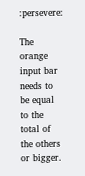:persevere:

The orange input bar needs to be equal to the total of the others or bigger.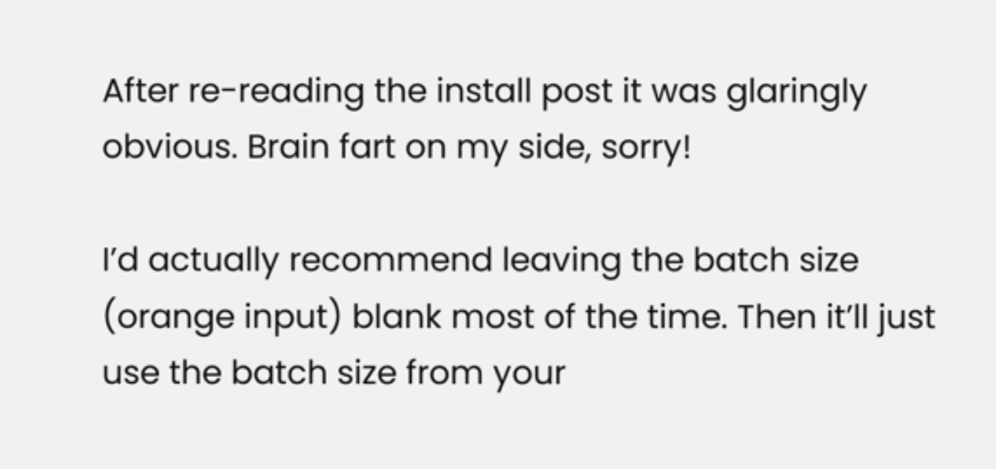After re-reading the install post it was glaringly obvious. Brain fart on my side, sorry!

I’d actually recommend leaving the batch size (orange input) blank most of the time. Then it’ll just use the batch size from your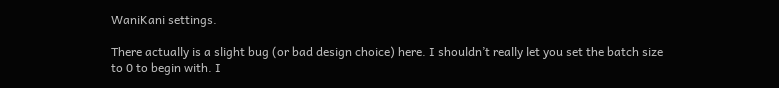WaniKani settings.

There actually is a slight bug (or bad design choice) here. I shouldn’t really let you set the batch size to 0 to begin with. I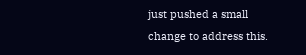just pushed a small change to address this.